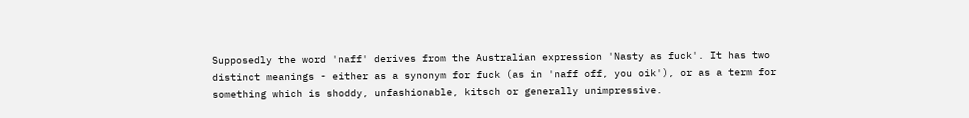Supposedly the word 'naff' derives from the Australian expression 'Nasty as fuck'. It has two distinct meanings - either as a synonym for fuck (as in 'naff off, you oik'), or as a term for something which is shoddy, unfashionable, kitsch or generally unimpressive.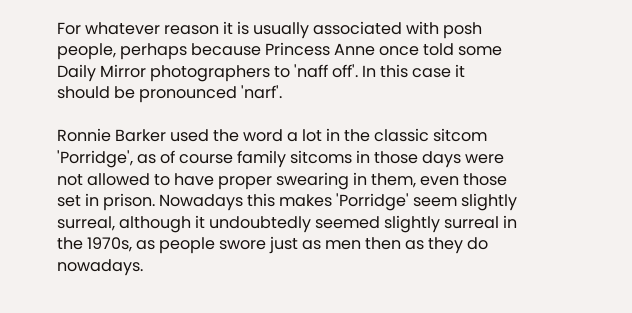For whatever reason it is usually associated with posh people, perhaps because Princess Anne once told some Daily Mirror photographers to 'naff off'. In this case it should be pronounced 'narf'.

Ronnie Barker used the word a lot in the classic sitcom 'Porridge', as of course family sitcoms in those days were not allowed to have proper swearing in them, even those set in prison. Nowadays this makes 'Porridge' seem slightly surreal, although it undoubtedly seemed slightly surreal in the 1970s, as people swore just as men then as they do nowadays.